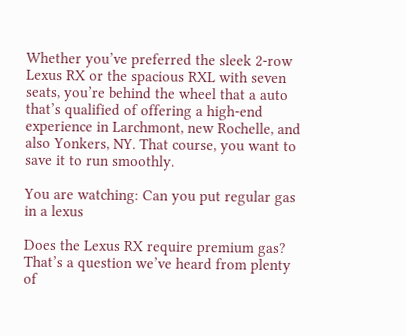Whether you’ve preferred the sleek 2-row Lexus RX or the spacious RXL with seven seats, you’re behind the wheel that a auto that’s qualified of offering a high-end experience in Larchmont, new Rochelle, and also Yonkers, NY. That course, you want to save it to run smoothly.

You are watching: Can you put regular gas in a lexus

Does the Lexus RX require premium gas? That’s a question we’ve heard from plenty of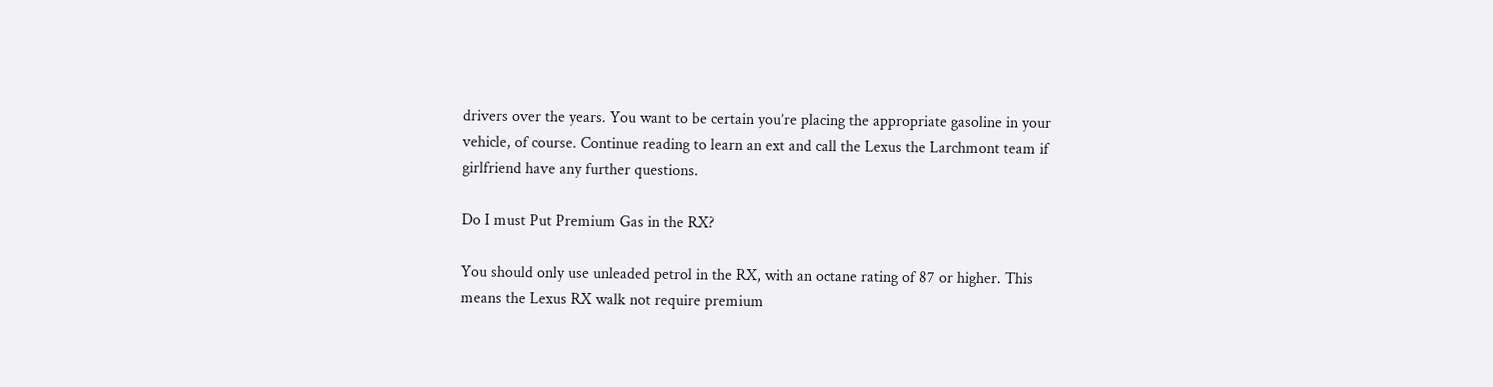drivers over the years. You want to be certain you’re placing the appropriate gasoline in your vehicle, of course. Continue reading to learn an ext and call the Lexus the Larchmont team if girlfriend have any further questions.

Do I must Put Premium Gas in the RX?

You should only use unleaded petrol in the RX, with an octane rating of 87 or higher. This means the Lexus RX walk not require premium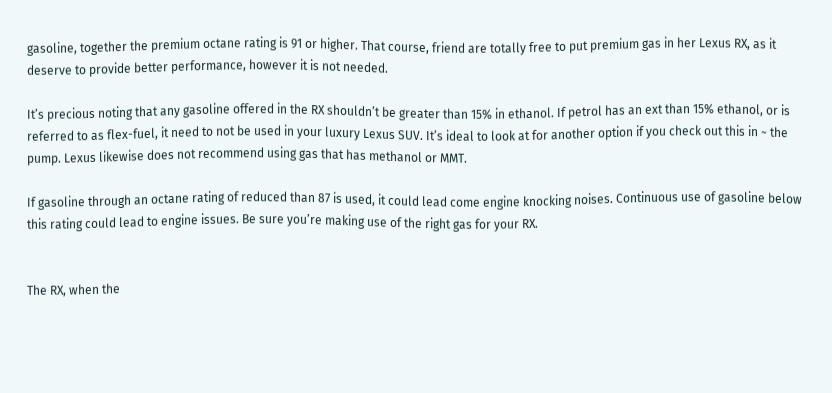gasoline, together the premium octane rating is 91 or higher. That course, friend are totally free to put premium gas in her Lexus RX, as it deserve to provide better performance, however it is not needed.

It’s precious noting that any gasoline offered in the RX shouldn’t be greater than 15% in ethanol. If petrol has an ext than 15% ethanol, or is referred to as flex-fuel, it need to not be used in your luxury Lexus SUV. It’s ideal to look at for another option if you check out this in ~ the pump. Lexus likewise does not recommend using gas that has methanol or MMT.

If gasoline through an octane rating of reduced than 87 is used, it could lead come engine knocking noises. Continuous use of gasoline below this rating could lead to engine issues. Be sure you’re making use of the right gas for your RX.


The RX, when the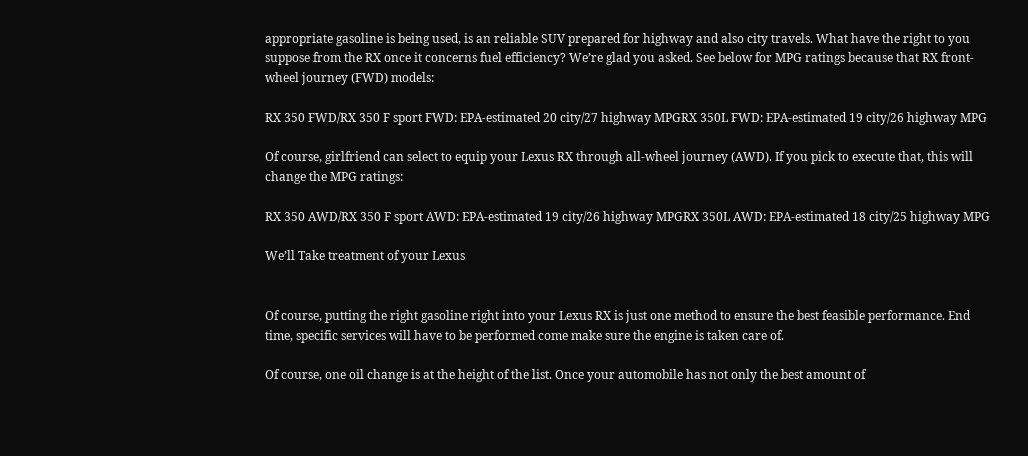appropriate gasoline is being used, is an reliable SUV prepared for highway and also city travels. What have the right to you suppose from the RX once it concerns fuel efficiency? We’re glad you asked. See below for MPG ratings because that RX front-wheel journey (FWD) models:

RX 350 FWD/RX 350 F sport FWD: EPA-estimated 20 city/27 highway MPGRX 350L FWD: EPA-estimated 19 city/26 highway MPG

Of course, girlfriend can select to equip your Lexus RX through all-wheel journey (AWD). If you pick to execute that, this will change the MPG ratings:

RX 350 AWD/RX 350 F sport AWD: EPA-estimated 19 city/26 highway MPGRX 350L AWD: EPA-estimated 18 city/25 highway MPG

We’ll Take treatment of your Lexus


Of course, putting the right gasoline right into your Lexus RX is just one method to ensure the best feasible performance. End time, specific services will have to be performed come make sure the engine is taken care of.

Of course, one oil change is at the height of the list. Once your automobile has not only the best amount of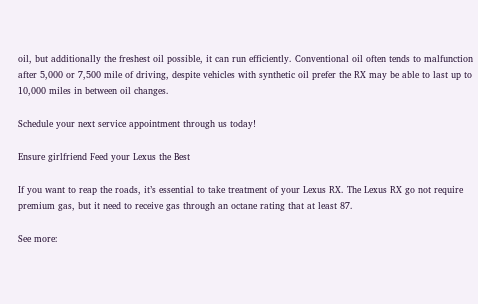oil, but additionally the freshest oil possible, it can run efficiently. Conventional oil often tends to malfunction after 5,000 or 7,500 mile of driving, despite vehicles with synthetic oil prefer the RX may be able to last up to 10,000 miles in between oil changes.

Schedule your next service appointment through us today!

Ensure girlfriend Feed your Lexus the Best

If you want to reap the roads, it’s essential to take treatment of your Lexus RX. The Lexus RX go not require premium gas, but it need to receive gas through an octane rating that at least 87.

See more: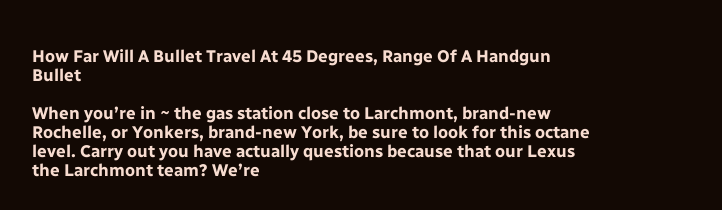How Far Will A Bullet Travel At 45 Degrees, Range Of A Handgun Bullet

When you’re in ~ the gas station close to Larchmont, brand-new Rochelle, or Yonkers, brand-new York, be sure to look for this octane level. Carry out you have actually questions because that our Lexus the Larchmont team? We’re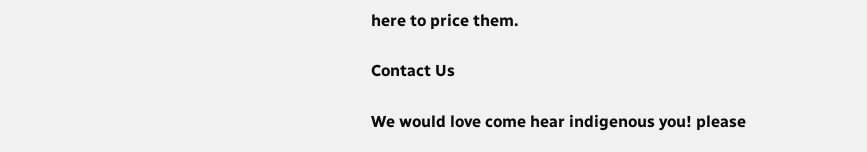here to price them.

Contact Us

We would love come hear indigenous you! please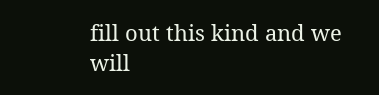fill out this kind and we will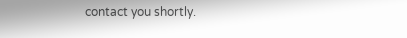contact you shortly.